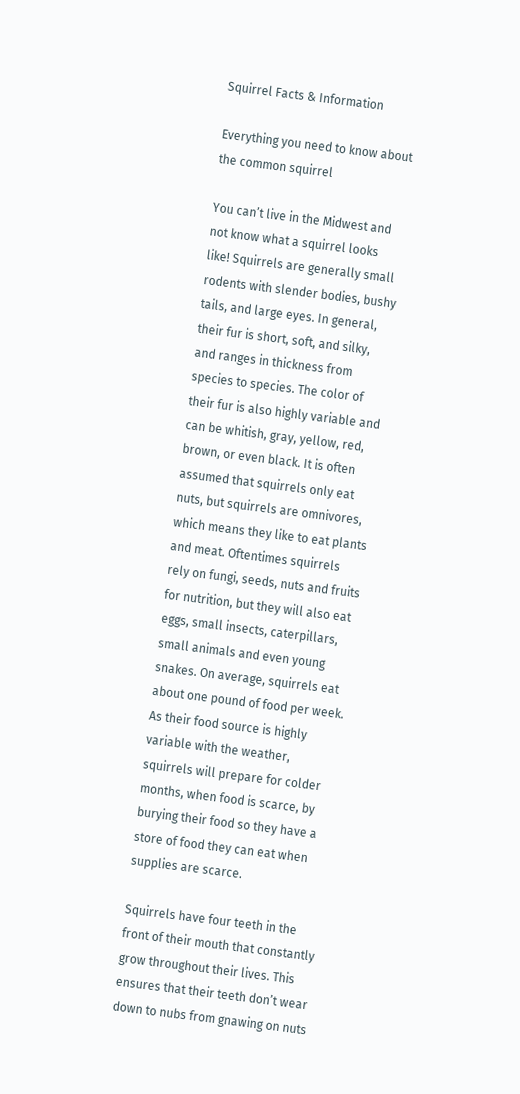Squirrel Facts & Information

Everything you need to know about the common squirrel

You can’t live in the Midwest and not know what a squirrel looks like! Squirrels are generally small rodents with slender bodies, bushy tails, and large eyes. In general, their fur is short, soft, and silky, and ranges in thickness from species to species. The color of their fur is also highly variable and can be whitish, gray, yellow, red, brown, or even black. It is often assumed that squirrels only eat nuts, but squirrels are omnivores, which means they like to eat plants and meat. Oftentimes squirrels rely on fungi, seeds, nuts and fruits for nutrition, but they will also eat eggs, small insects, caterpillars, small animals and even young snakes. On average, squirrels eat about one pound of food per week. As their food source is highly variable with the weather, squirrels will prepare for colder months, when food is scarce, by burying their food so they have a store of food they can eat when supplies are scarce.

Squirrels have four teeth in the front of their mouth that constantly grow throughout their lives. This ensures that their teeth don’t wear down to nubs from gnawing on nuts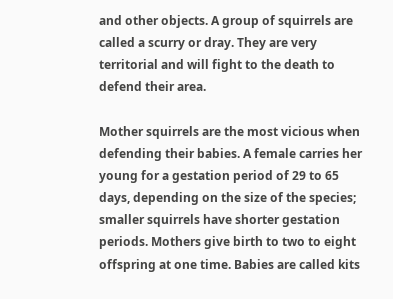and other objects. A group of squirrels are called a scurry or dray. They are very territorial and will fight to the death to defend their area.

Mother squirrels are the most vicious when defending their babies. A female carries her young for a gestation period of 29 to 65 days, depending on the size of the species; smaller squirrels have shorter gestation periods. Mothers give birth to two to eight offspring at one time. Babies are called kits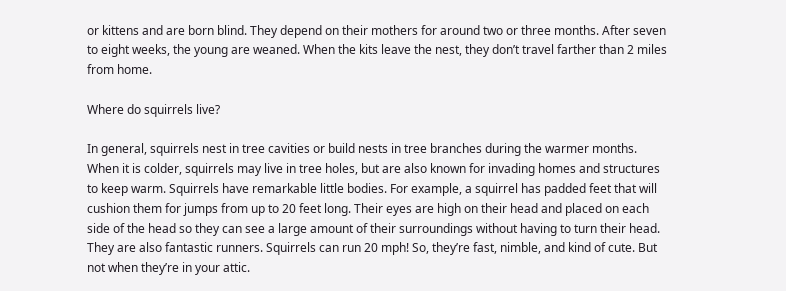or kittens and are born blind. They depend on their mothers for around two or three months. After seven to eight weeks, the young are weaned. When the kits leave the nest, they don’t travel farther than 2 miles from home.

Where do squirrels live?

In general, squirrels nest in tree cavities or build nests in tree branches during the warmer months. When it is colder, squirrels may live in tree holes, but are also known for invading homes and structures to keep warm. Squirrels have remarkable little bodies. For example, a squirrel has padded feet that will cushion them for jumps from up to 20 feet long. Their eyes are high on their head and placed on each side of the head so they can see a large amount of their surroundings without having to turn their head. They are also fantastic runners. Squirrels can run 20 mph! So, they’re fast, nimble, and kind of cute. But not when they’re in your attic.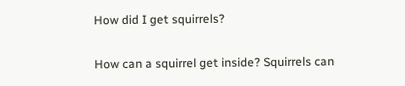How did I get squirrels?

How can a squirrel get inside? Squirrels can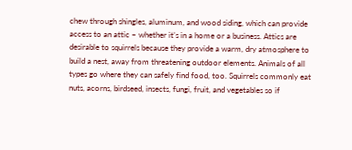chew through shingles, aluminum, and wood siding, which can provide access to an attic – whether it’s in a home or a business. Attics are desirable to squirrels because they provide a warm, dry atmosphere to build a nest, away from threatening outdoor elements. Animals of all types go where they can safely find food, too. Squirrels commonly eat nuts, acorns, birdseed, insects, fungi, fruit, and vegetables so if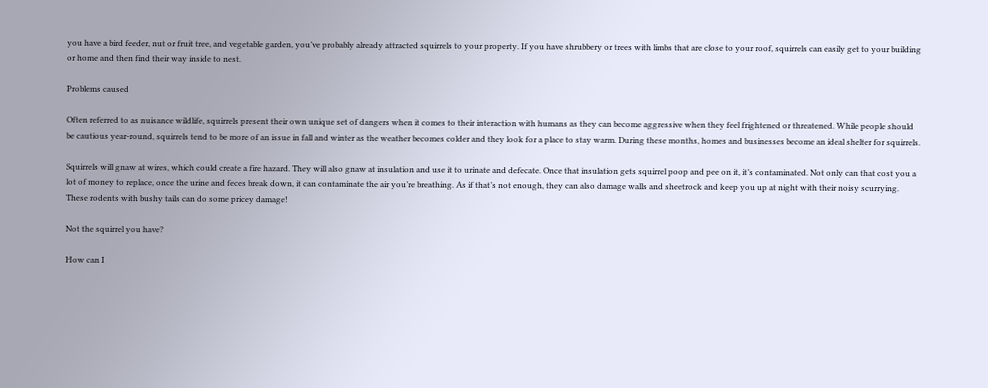you have a bird feeder, nut or fruit tree, and vegetable garden, you’ve probably already attracted squirrels to your property. If you have shrubbery or trees with limbs that are close to your roof, squirrels can easily get to your building or home and then find their way inside to nest.

Problems caused

Often referred to as nuisance wildlife, squirrels present their own unique set of dangers when it comes to their interaction with humans as they can become aggressive when they feel frightened or threatened. While people should be cautious year-round, squirrels tend to be more of an issue in fall and winter as the weather becomes colder and they look for a place to stay warm. During these months, homes and businesses become an ideal shelter for squirrels.

Squirrels will gnaw at wires, which could create a fire hazard. They will also gnaw at insulation and use it to urinate and defecate. Once that insulation gets squirrel poop and pee on it, it’s contaminated. Not only can that cost you a lot of money to replace, once the urine and feces break down, it can contaminate the air you’re breathing. As if that’s not enough, they can also damage walls and sheetrock and keep you up at night with their noisy scurrying. These rodents with bushy tails can do some pricey damage!

Not the squirrel you have?

How can I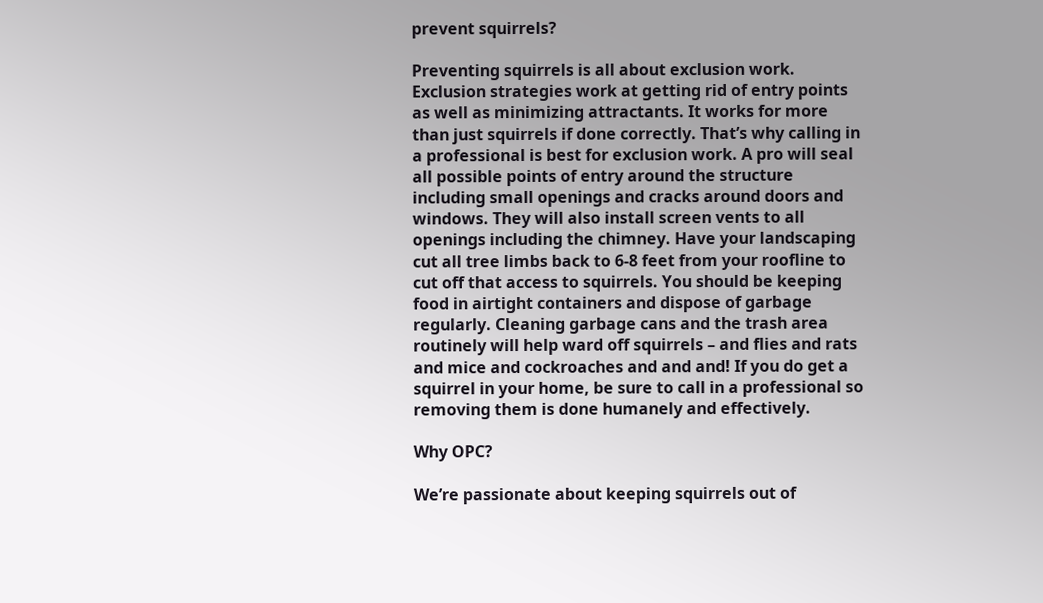prevent squirrels?

Preventing squirrels is all about exclusion work. Exclusion strategies work at getting rid of entry points as well as minimizing attractants. It works for more than just squirrels if done correctly. That’s why calling in a professional is best for exclusion work. A pro will seal all possible points of entry around the structure including small openings and cracks around doors and windows. They will also install screen vents to all openings including the chimney. Have your landscaping cut all tree limbs back to 6-8 feet from your roofline to cut off that access to squirrels. You should be keeping food in airtight containers and dispose of garbage regularly. Cleaning garbage cans and the trash area routinely will help ward off squirrels – and flies and rats and mice and cockroaches and and and! If you do get a squirrel in your home, be sure to call in a professional so removing them is done humanely and effectively.

Why OPC?

We’re passionate about keeping squirrels out of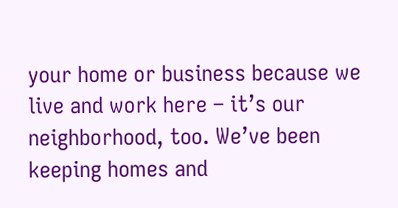your home or business because we live and work here – it’s our neighborhood, too. We’ve been keeping homes and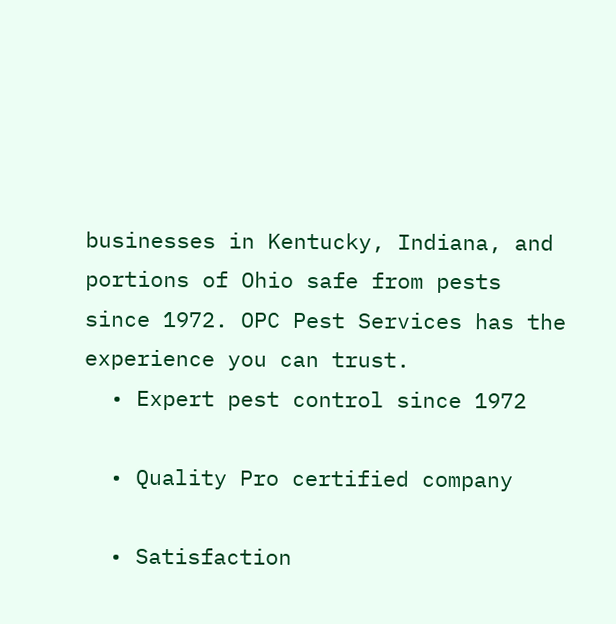businesses in Kentucky, Indiana, and portions of Ohio safe from pests since 1972. OPC Pest Services has the experience you can trust.
  • Expert pest control since 1972

  • Quality Pro certified company

  • Satisfaction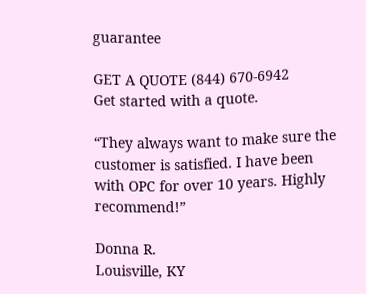guarantee

GET A QUOTE (844) 670-6942
Get started with a quote.

“They always want to make sure the customer is satisfied. I have been with OPC for over 10 years. Highly recommend!”

Donna R.
Louisville, KY